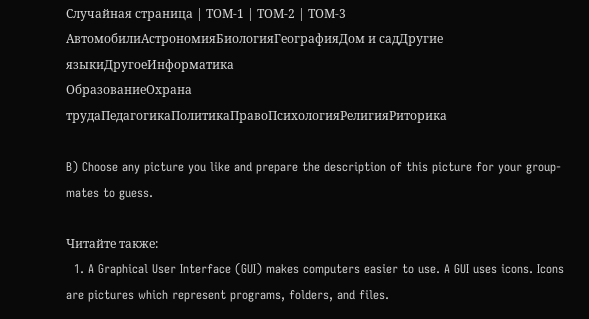Случайная страница | ТОМ-1 | ТОМ-2 | ТОМ-3
АвтомобилиАстрономияБиологияГеографияДом и садДругие языкиДругоеИнформатика
ОбразованиеОхрана трудаПедагогикаПолитикаПравоПсихологияРелигияРиторика

B) Choose any picture you like and prepare the description of this picture for your group-mates to guess.

Читайте также:
  1. A Graphical User Interface (GUI) makes computers easier to use. A GUI uses icons. Icons are pictures which represent programs, folders, and files.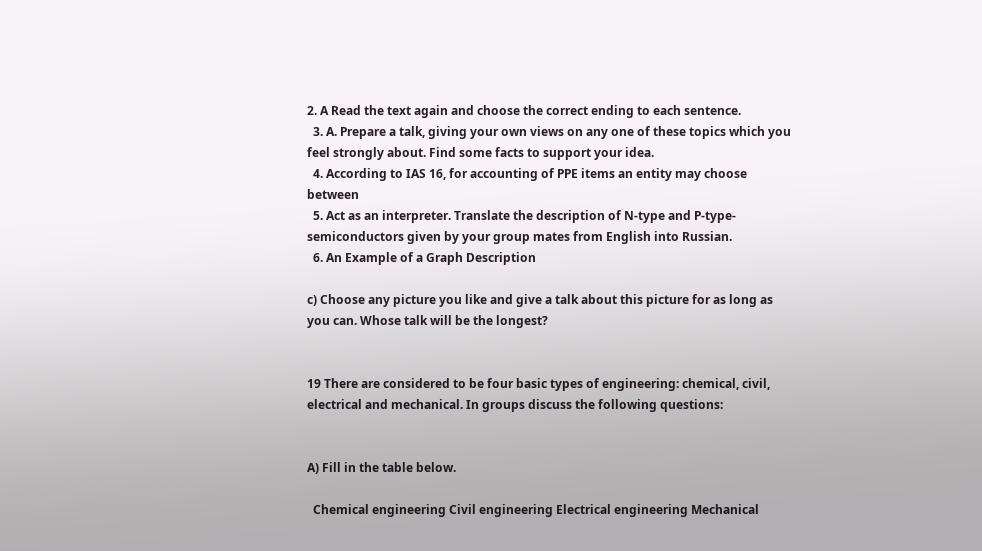2. A Read the text again and choose the correct ending to each sentence.
  3. A. Prepare a talk, giving your own views on any one of these topics which you feel strongly about. Find some facts to support your idea.
  4. According to IAS 16, for accounting of PPE items an entity may choose between
  5. Act as an interpreter. Translate the description of N-type and P-type- semiconductors given by your group mates from English into Russian.
  6. An Example of a Graph Description

c) Choose any picture you like and give a talk about this picture for as long as you can. Whose talk will be the longest?


19 There are considered to be four basic types of engineering: chemical, civil, electrical and mechanical. In groups discuss the following questions:


A) Fill in the table below.

  Chemical engineering Civil engineering Electrical engineering Mechanical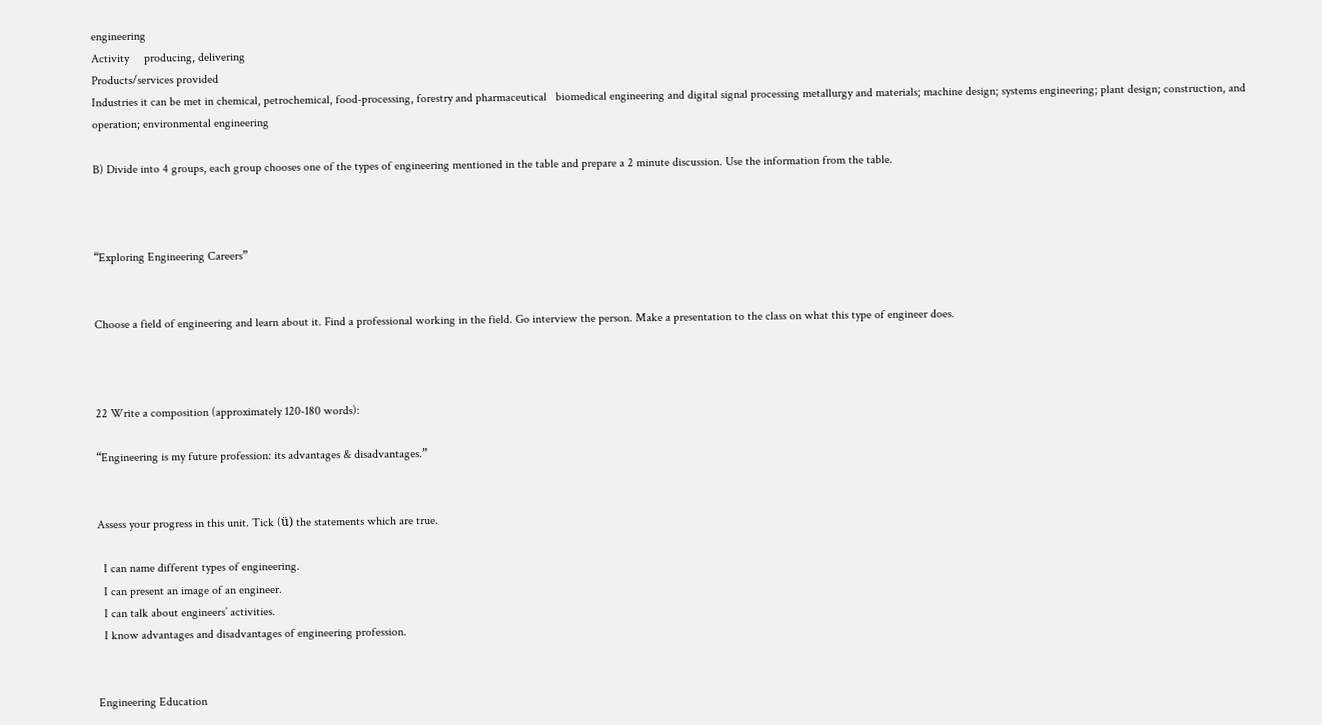engineering
Activity     producing, delivering
Products/services provided
Industries it can be met in chemical, petrochemical, food-processing, forestry and pharmaceutical   biomedical engineering and digital signal processing metallurgy and materials; machine design; systems engineering; plant design; construction, and operation; environmental engineering

B) Divide into 4 groups, each group chooses one of the types of engineering mentioned in the table and prepare a 2 minute discussion. Use the information from the table.



“Exploring Engineering Careers”


Choose a field of engineering and learn about it. Find a professional working in the field. Go interview the person. Make a presentation to the class on what this type of engineer does.



22 Write a composition (approximately 120-180 words):

“Engineering is my future profession: its advantages & disadvantages.”


Assess your progress in this unit. Tick (ü) the statements which are true.

  I can name different types of engineering.
  I can present an image of an engineer.
  I can talk about engineers’ activities.
  I know advantages and disadvantages of engineering profession.


Engineering Education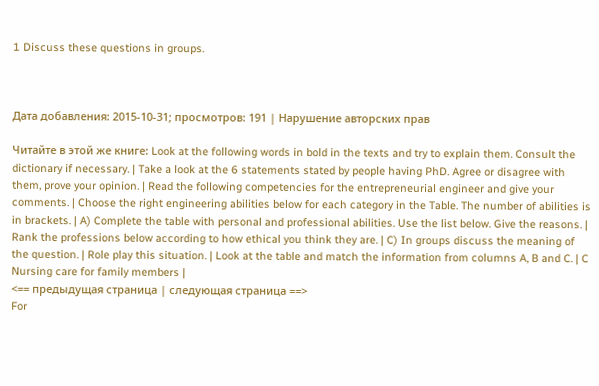1 Discuss these questions in groups.



Дата добавления: 2015-10-31; просмотров: 191 | Нарушение авторских прав

Читайте в этой же книге: Look at the following words in bold in the texts and try to explain them. Consult the dictionary if necessary. | Take a look at the 6 statements stated by people having PhD. Agree or disagree with them, prove your opinion. | Read the following competencies for the entrepreneurial engineer and give your comments. | Choose the right engineering abilities below for each category in the Table. The number of abilities is in brackets. | A) Complete the table with personal and professional abilities. Use the list below. Give the reasons. | Rank the professions below according to how ethical you think they are. | C) In groups discuss the meaning of the question. | Role play this situation. | Look at the table and match the information from columns A, B and C. | C Nursing care for family members |
<== предыдущая страница | следующая страница ==>
For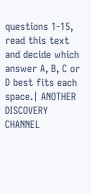questions 1-15, read this text and decide which answer A, B, C or D best fits each space.| ANOTHER DISCOVERY CHANNEL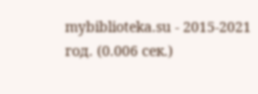mybiblioteka.su - 2015-2021 год. (0.006 сек.)